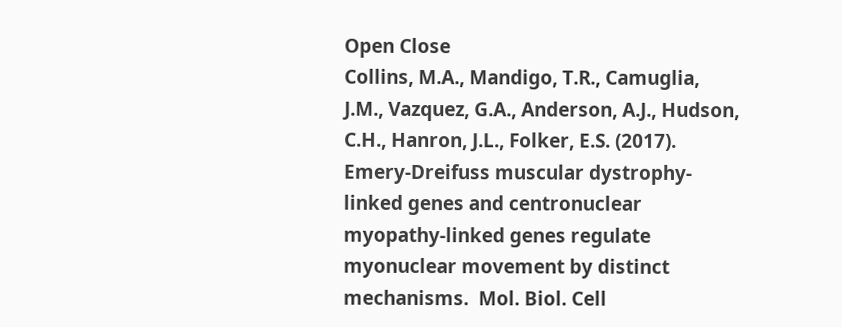Open Close
Collins, M.A., Mandigo, T.R., Camuglia, J.M., Vazquez, G.A., Anderson, A.J., Hudson, C.H., Hanron, J.L., Folker, E.S. (2017). Emery-Dreifuss muscular dystrophy-linked genes and centronuclear myopathy-linked genes regulate myonuclear movement by distinct mechanisms.  Mol. Biol. Cell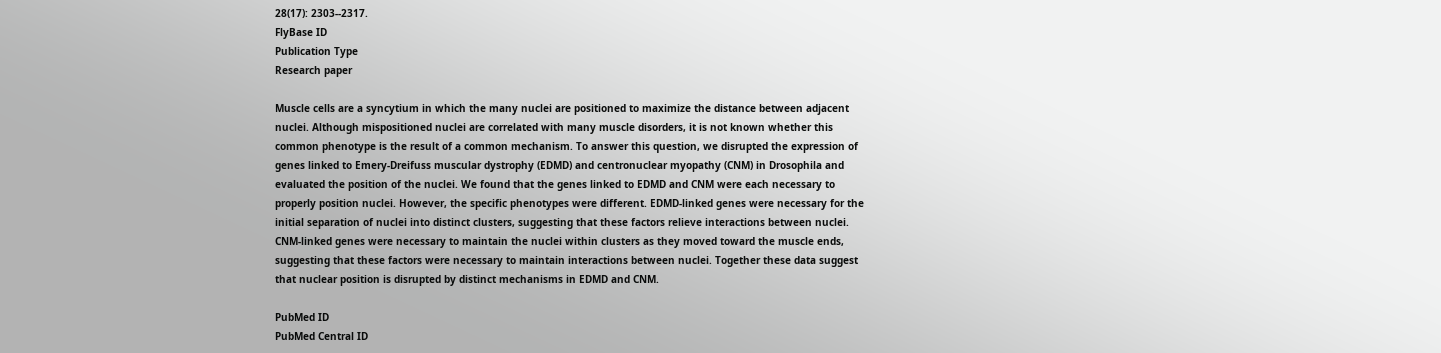28(17): 2303--2317.
FlyBase ID
Publication Type
Research paper

Muscle cells are a syncytium in which the many nuclei are positioned to maximize the distance between adjacent nuclei. Although mispositioned nuclei are correlated with many muscle disorders, it is not known whether this common phenotype is the result of a common mechanism. To answer this question, we disrupted the expression of genes linked to Emery-Dreifuss muscular dystrophy (EDMD) and centronuclear myopathy (CNM) in Drosophila and evaluated the position of the nuclei. We found that the genes linked to EDMD and CNM were each necessary to properly position nuclei. However, the specific phenotypes were different. EDMD-linked genes were necessary for the initial separation of nuclei into distinct clusters, suggesting that these factors relieve interactions between nuclei. CNM-linked genes were necessary to maintain the nuclei within clusters as they moved toward the muscle ends, suggesting that these factors were necessary to maintain interactions between nuclei. Together these data suggest that nuclear position is disrupted by distinct mechanisms in EDMD and CNM.

PubMed ID
PubMed Central ID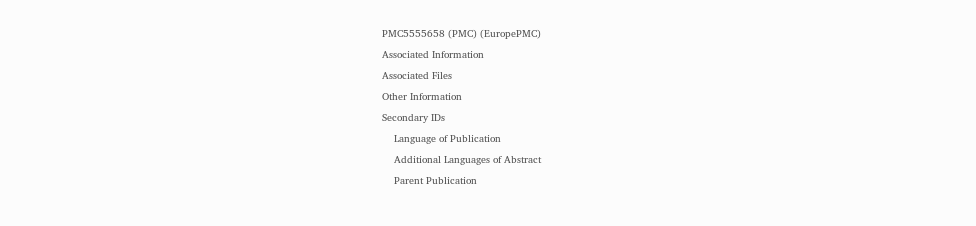PMC5555658 (PMC) (EuropePMC)
Associated Information
Associated Files
Other Information
Secondary IDs
    Language of Publication
    Additional Languages of Abstract
    Parent Publication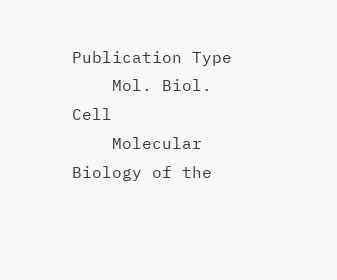Publication Type
    Mol. Biol. Cell
    Molecular Biology of the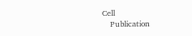Cell
    Publication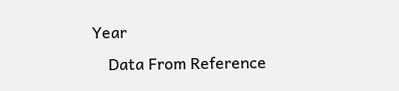Year
    Data From Reference